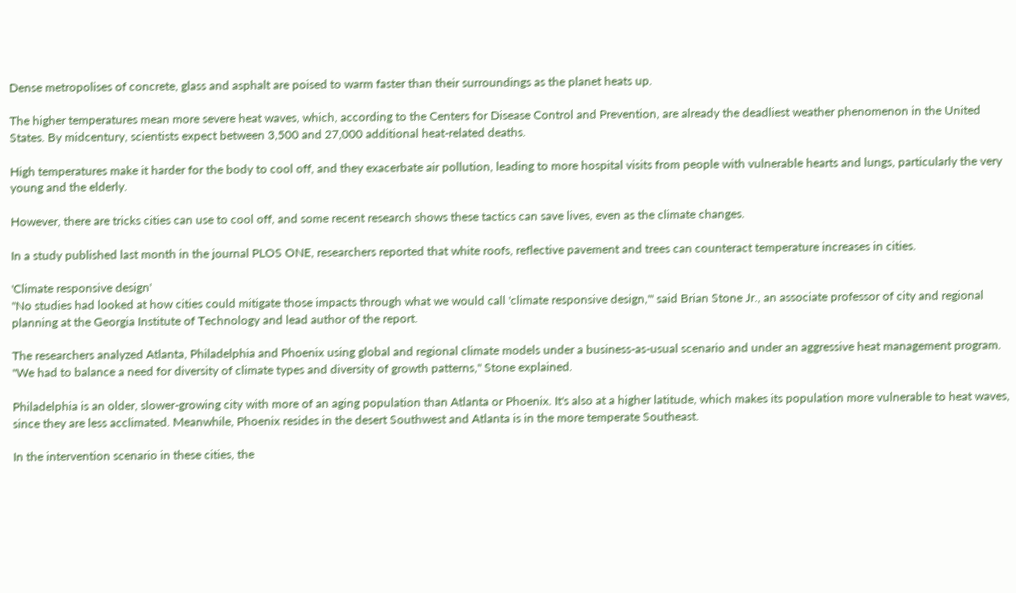Dense metropolises of concrete, glass and asphalt are poised to warm faster than their surroundings as the planet heats up.

The higher temperatures mean more severe heat waves, which, according to the Centers for Disease Control and Prevention, are already the deadliest weather phenomenon in the United States. By midcentury, scientists expect between 3,500 and 27,000 additional heat-related deaths.

High temperatures make it harder for the body to cool off, and they exacerbate air pollution, leading to more hospital visits from people with vulnerable hearts and lungs, particularly the very young and the elderly.

However, there are tricks cities can use to cool off, and some recent research shows these tactics can save lives, even as the climate changes.

In a study published last month in the journal PLOS ONE, researchers reported that white roofs, reflective pavement and trees can counteract temperature increases in cities.

'Climate responsive design'
"No studies had looked at how cities could mitigate those impacts through what we would call 'climate responsive design,'" said Brian Stone Jr., an associate professor of city and regional planning at the Georgia Institute of Technology and lead author of the report.

The researchers analyzed Atlanta, Philadelphia and Phoenix using global and regional climate models under a business-as-usual scenario and under an aggressive heat management program. "We had to balance a need for diversity of climate types and diversity of growth patterns," Stone explained.

Philadelphia is an older, slower-growing city with more of an aging population than Atlanta or Phoenix. It's also at a higher latitude, which makes its population more vulnerable to heat waves, since they are less acclimated. Meanwhile, Phoenix resides in the desert Southwest and Atlanta is in the more temperate Southeast.

In the intervention scenario in these cities, the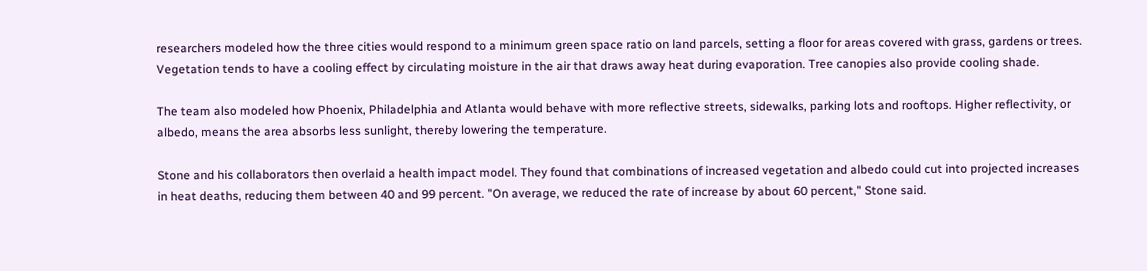researchers modeled how the three cities would respond to a minimum green space ratio on land parcels, setting a floor for areas covered with grass, gardens or trees. Vegetation tends to have a cooling effect by circulating moisture in the air that draws away heat during evaporation. Tree canopies also provide cooling shade.

The team also modeled how Phoenix, Philadelphia and Atlanta would behave with more reflective streets, sidewalks, parking lots and rooftops. Higher reflectivity, or albedo, means the area absorbs less sunlight, thereby lowering the temperature.

Stone and his collaborators then overlaid a health impact model. They found that combinations of increased vegetation and albedo could cut into projected increases in heat deaths, reducing them between 40 and 99 percent. "On average, we reduced the rate of increase by about 60 percent," Stone said.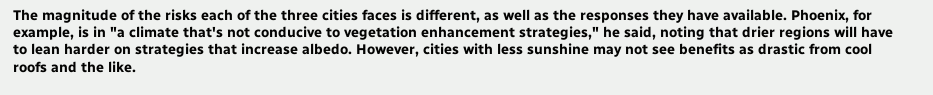The magnitude of the risks each of the three cities faces is different, as well as the responses they have available. Phoenix, for example, is in "a climate that's not conducive to vegetation enhancement strategies," he said, noting that drier regions will have to lean harder on strategies that increase albedo. However, cities with less sunshine may not see benefits as drastic from cool roofs and the like.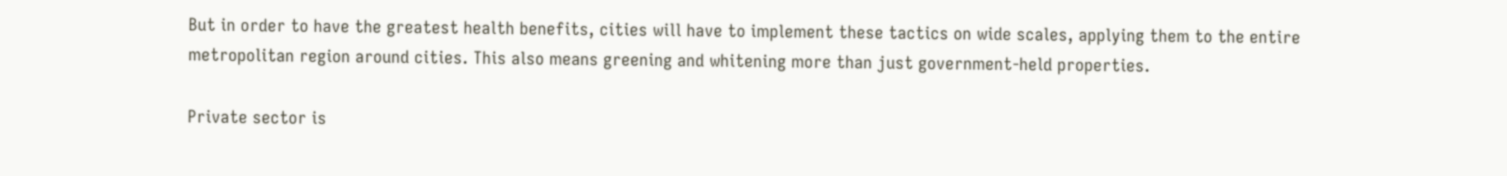But in order to have the greatest health benefits, cities will have to implement these tactics on wide scales, applying them to the entire metropolitan region around cities. This also means greening and whitening more than just government-held properties.

Private sector is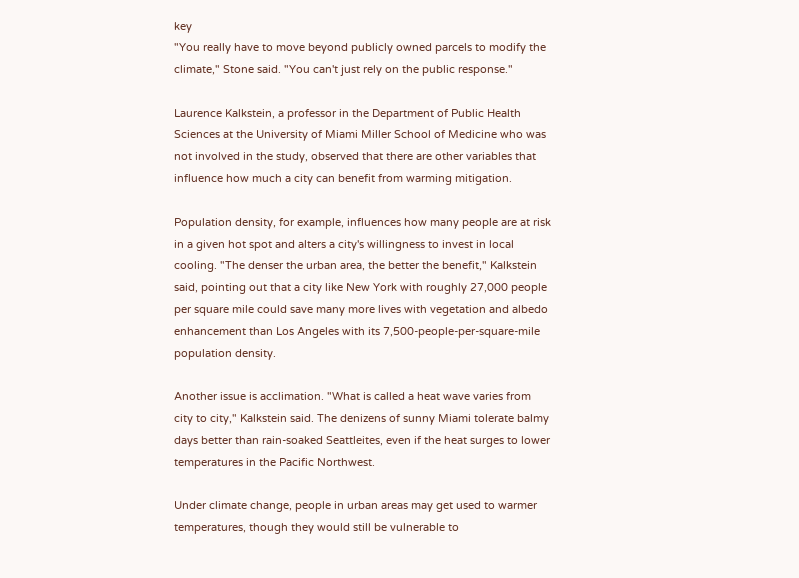key
"You really have to move beyond publicly owned parcels to modify the climate," Stone said. "You can't just rely on the public response."

Laurence Kalkstein, a professor in the Department of Public Health Sciences at the University of Miami Miller School of Medicine who was not involved in the study, observed that there are other variables that influence how much a city can benefit from warming mitigation.

Population density, for example, influences how many people are at risk in a given hot spot and alters a city's willingness to invest in local cooling. "The denser the urban area, the better the benefit," Kalkstein said, pointing out that a city like New York with roughly 27,000 people per square mile could save many more lives with vegetation and albedo enhancement than Los Angeles with its 7,500-people-per-square-mile population density.

Another issue is acclimation. "What is called a heat wave varies from city to city," Kalkstein said. The denizens of sunny Miami tolerate balmy days better than rain-soaked Seattleites, even if the heat surges to lower temperatures in the Pacific Northwest.

Under climate change, people in urban areas may get used to warmer temperatures, though they would still be vulnerable to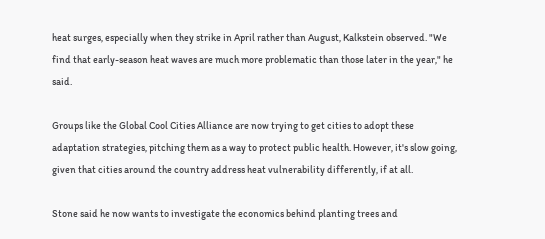heat surges, especially when they strike in April rather than August, Kalkstein observed. "We find that early-season heat waves are much more problematic than those later in the year," he said.

Groups like the Global Cool Cities Alliance are now trying to get cities to adopt these adaptation strategies, pitching them as a way to protect public health. However, it's slow going, given that cities around the country address heat vulnerability differently, if at all.

Stone said he now wants to investigate the economics behind planting trees and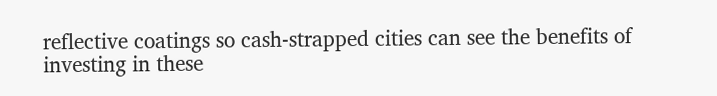reflective coatings so cash-strapped cities can see the benefits of investing in these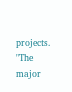projects. "The major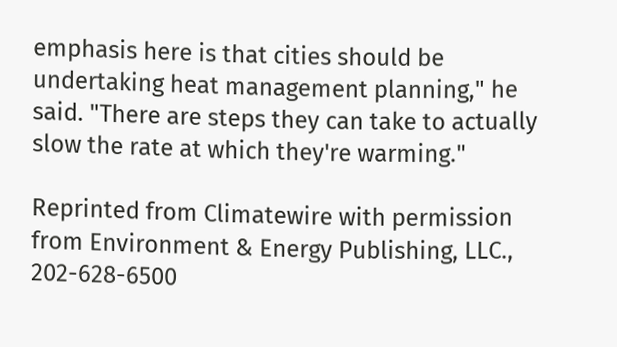emphasis here is that cities should be undertaking heat management planning," he said. "There are steps they can take to actually slow the rate at which they're warming."

Reprinted from Climatewire with permission from Environment & Energy Publishing, LLC., 202-628-6500